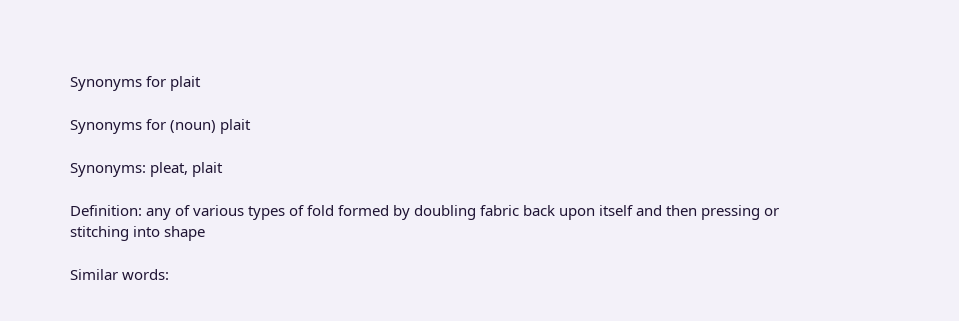Synonyms for plait

Synonyms for (noun) plait

Synonyms: pleat, plait

Definition: any of various types of fold formed by doubling fabric back upon itself and then pressing or stitching into shape

Similar words: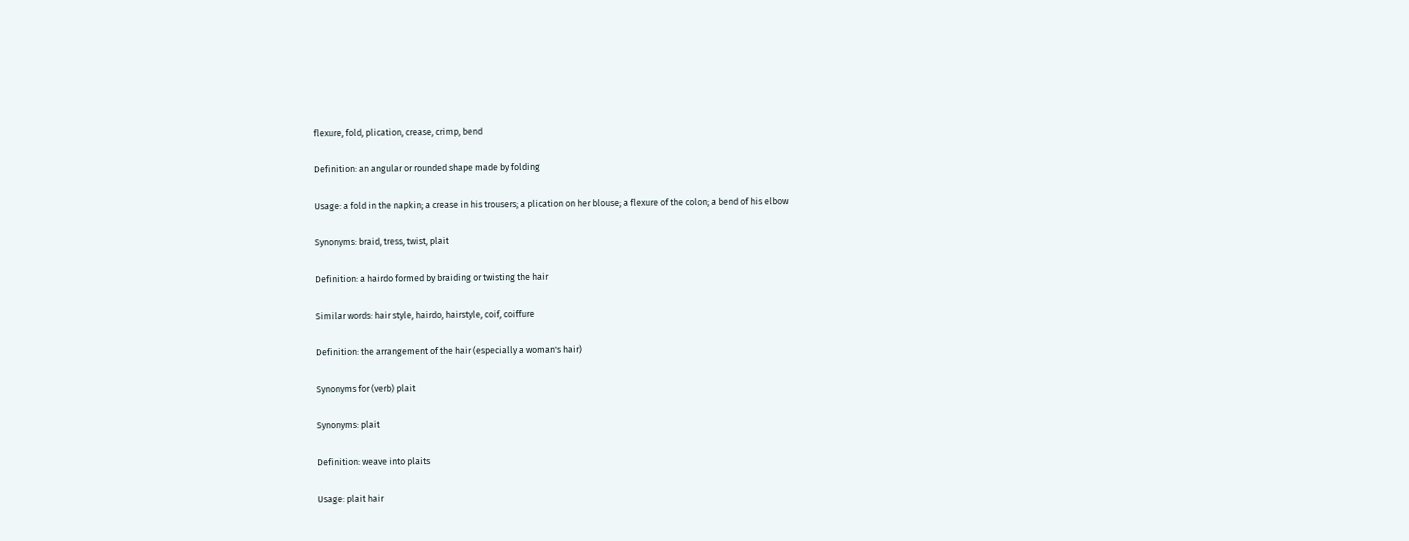flexure, fold, plication, crease, crimp, bend

Definition: an angular or rounded shape made by folding

Usage: a fold in the napkin; a crease in his trousers; a plication on her blouse; a flexure of the colon; a bend of his elbow

Synonyms: braid, tress, twist, plait

Definition: a hairdo formed by braiding or twisting the hair

Similar words: hair style, hairdo, hairstyle, coif, coiffure

Definition: the arrangement of the hair (especially a woman's hair)

Synonyms for (verb) plait

Synonyms: plait

Definition: weave into plaits

Usage: plait hair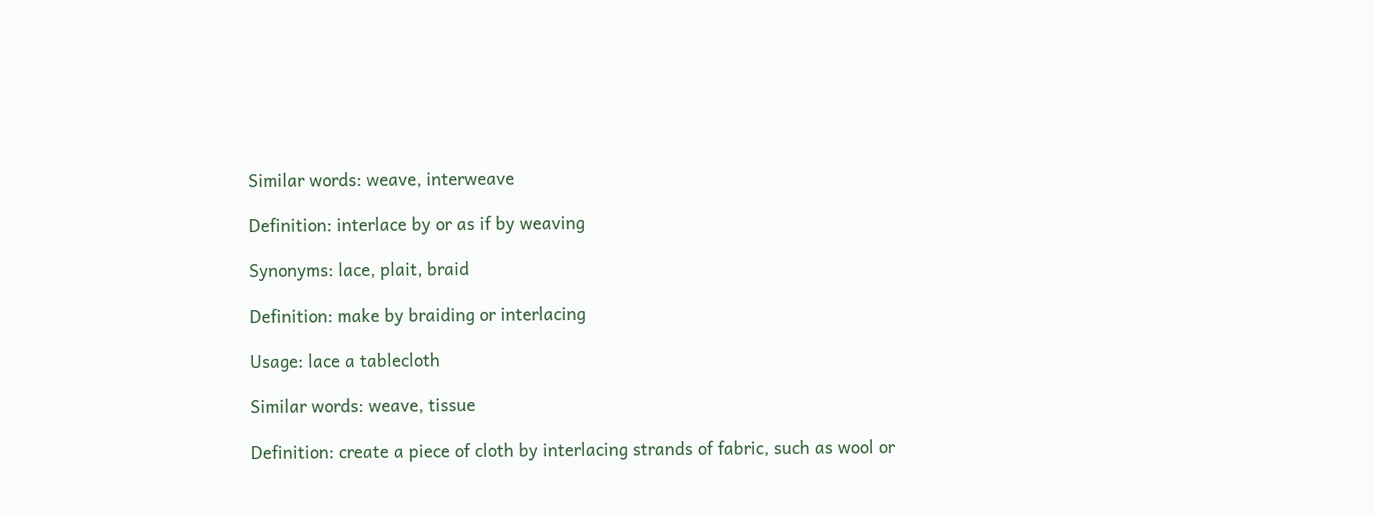Similar words: weave, interweave

Definition: interlace by or as if by weaving

Synonyms: lace, plait, braid

Definition: make by braiding or interlacing

Usage: lace a tablecloth

Similar words: weave, tissue

Definition: create a piece of cloth by interlacing strands of fabric, such as wool or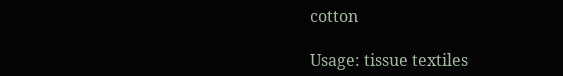cotton

Usage: tissue textiles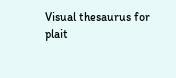Visual thesaurus for plait